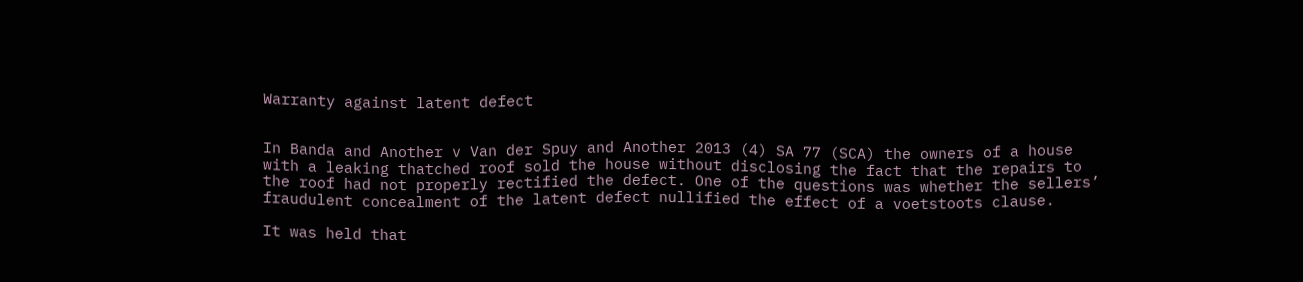Warranty against latent defect


In Banda and Another v Van der Spuy and Another 2013 (4) SA 77 (SCA) the owners of a house with a leaking thatched roof sold the house without disclosing the fact that the repairs to the roof had not properly rectified the defect. One of the questions was whether the sellers’ fraudulent concealment of the latent defect nullified the effect of a voetstoots clause.

It was held that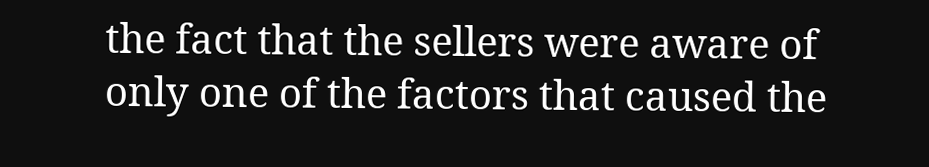the fact that the sellers were aware of only one of the factors that caused the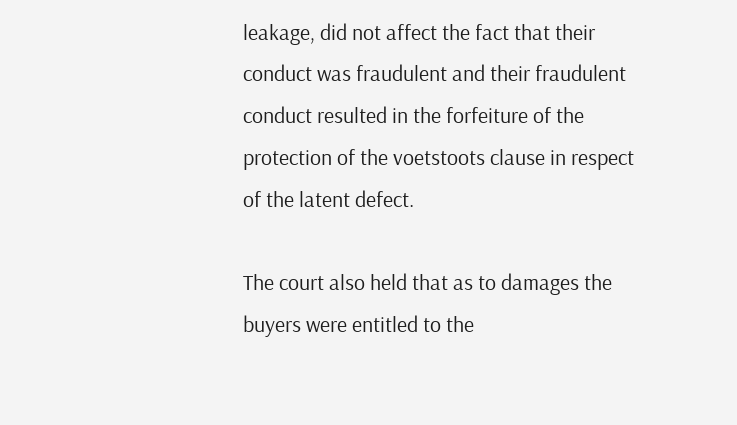leakage, did not affect the fact that their conduct was fraudulent and their fraudulent conduct resulted in the forfeiture of the protection of the voetstoots clause in respect of the latent defect.

The court also held that as to damages the buyers were entitled to the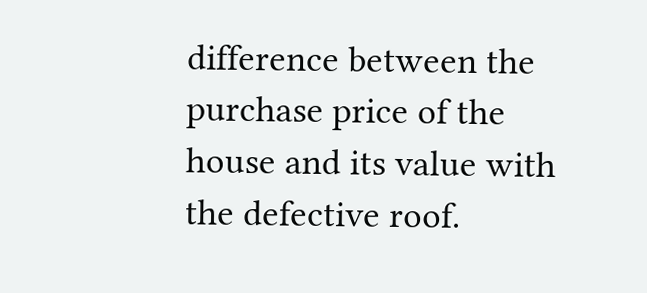difference between the purchase price of the house and its value with the defective roof.